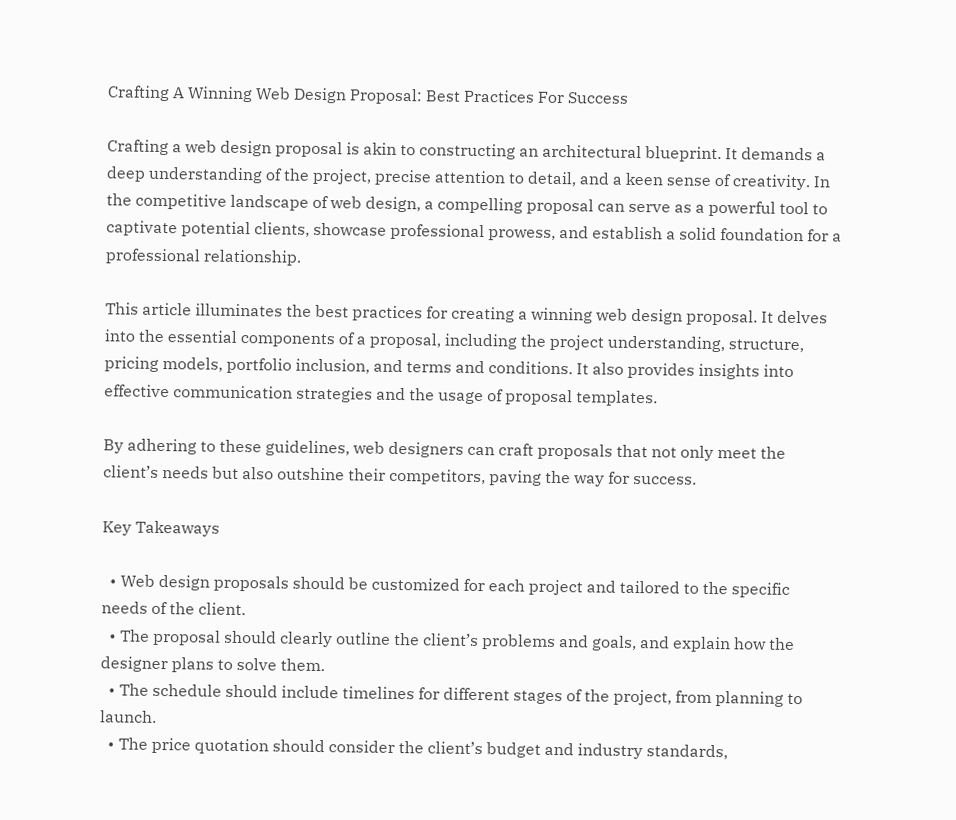Crafting A Winning Web Design Proposal: Best Practices For Success

Crafting a web design proposal is akin to constructing an architectural blueprint. It demands a deep understanding of the project, precise attention to detail, and a keen sense of creativity. In the competitive landscape of web design, a compelling proposal can serve as a powerful tool to captivate potential clients, showcase professional prowess, and establish a solid foundation for a professional relationship.

This article illuminates the best practices for creating a winning web design proposal. It delves into the essential components of a proposal, including the project understanding, structure, pricing models, portfolio inclusion, and terms and conditions. It also provides insights into effective communication strategies and the usage of proposal templates.

By adhering to these guidelines, web designers can craft proposals that not only meet the client’s needs but also outshine their competitors, paving the way for success.

Key Takeaways

  • Web design proposals should be customized for each project and tailored to the specific needs of the client.
  • The proposal should clearly outline the client’s problems and goals, and explain how the designer plans to solve them.
  • The schedule should include timelines for different stages of the project, from planning to launch.
  • The price quotation should consider the client’s budget and industry standards,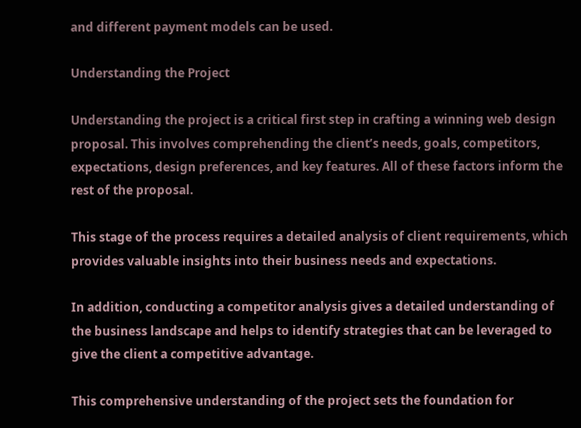and different payment models can be used.

Understanding the Project

Understanding the project is a critical first step in crafting a winning web design proposal. This involves comprehending the client’s needs, goals, competitors, expectations, design preferences, and key features. All of these factors inform the rest of the proposal.

This stage of the process requires a detailed analysis of client requirements, which provides valuable insights into their business needs and expectations.

In addition, conducting a competitor analysis gives a detailed understanding of the business landscape and helps to identify strategies that can be leveraged to give the client a competitive advantage.

This comprehensive understanding of the project sets the foundation for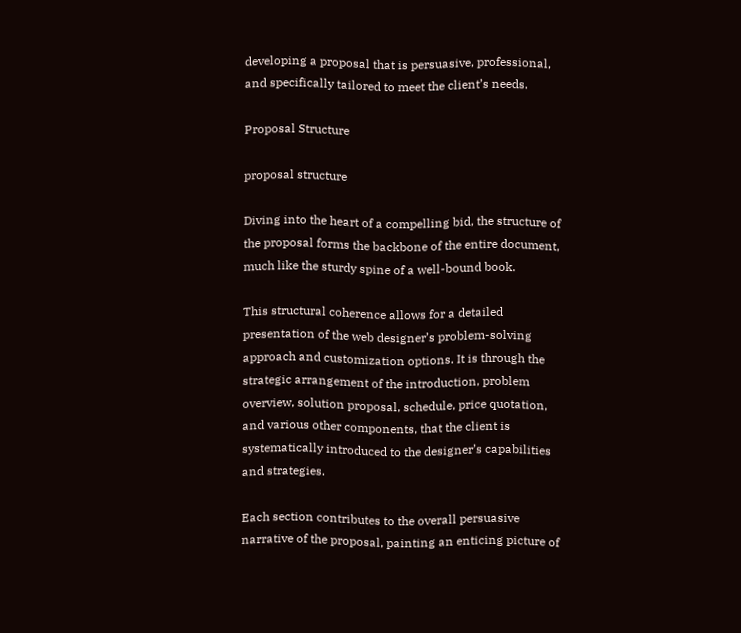developing a proposal that is persuasive, professional, and specifically tailored to meet the client’s needs.

Proposal Structure

proposal structure

Diving into the heart of a compelling bid, the structure of the proposal forms the backbone of the entire document, much like the sturdy spine of a well-bound book.

This structural coherence allows for a detailed presentation of the web designer’s problem-solving approach and customization options. It is through the strategic arrangement of the introduction, problem overview, solution proposal, schedule, price quotation, and various other components, that the client is systematically introduced to the designer’s capabilities and strategies.

Each section contributes to the overall persuasive narrative of the proposal, painting an enticing picture of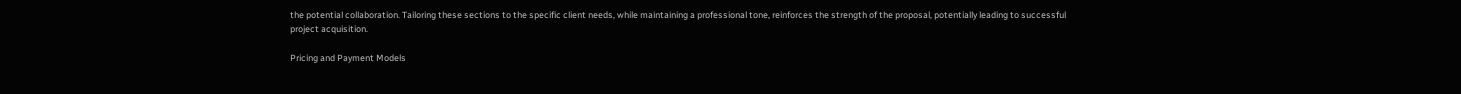the potential collaboration. Tailoring these sections to the specific client needs, while maintaining a professional tone, reinforces the strength of the proposal, potentially leading to successful project acquisition.

Pricing and Payment Models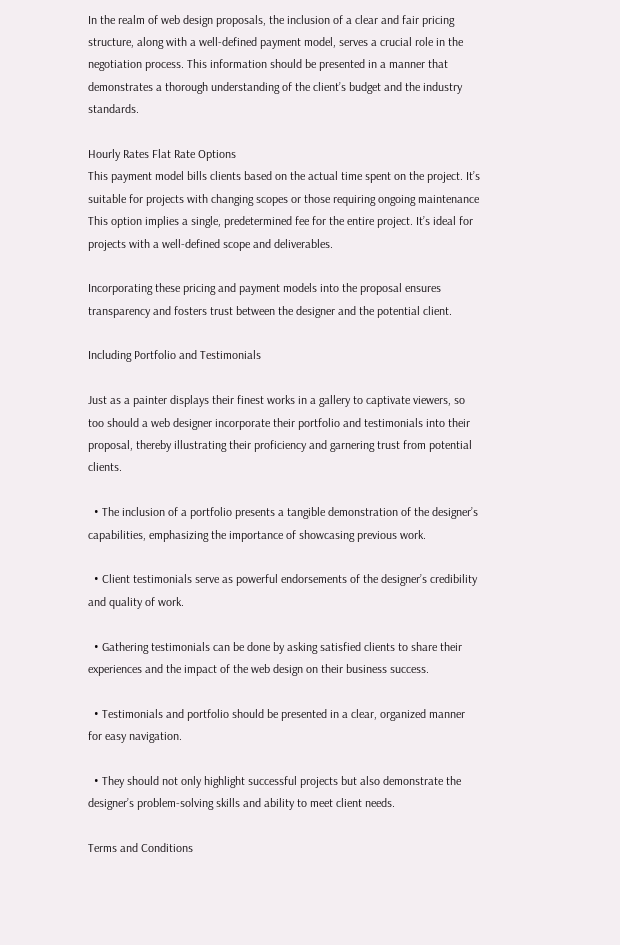In the realm of web design proposals, the inclusion of a clear and fair pricing structure, along with a well-defined payment model, serves a crucial role in the negotiation process. This information should be presented in a manner that demonstrates a thorough understanding of the client’s budget and the industry standards.

Hourly Rates Flat Rate Options
This payment model bills clients based on the actual time spent on the project. It’s suitable for projects with changing scopes or those requiring ongoing maintenance This option implies a single, predetermined fee for the entire project. It’s ideal for projects with a well-defined scope and deliverables.

Incorporating these pricing and payment models into the proposal ensures transparency and fosters trust between the designer and the potential client.

Including Portfolio and Testimonials

Just as a painter displays their finest works in a gallery to captivate viewers, so too should a web designer incorporate their portfolio and testimonials into their proposal, thereby illustrating their proficiency and garnering trust from potential clients.

  • The inclusion of a portfolio presents a tangible demonstration of the designer’s capabilities, emphasizing the importance of showcasing previous work.

  • Client testimonials serve as powerful endorsements of the designer’s credibility and quality of work.

  • Gathering testimonials can be done by asking satisfied clients to share their experiences and the impact of the web design on their business success.

  • Testimonials and portfolio should be presented in a clear, organized manner for easy navigation.

  • They should not only highlight successful projects but also demonstrate the designer’s problem-solving skills and ability to meet client needs.

Terms and Conditions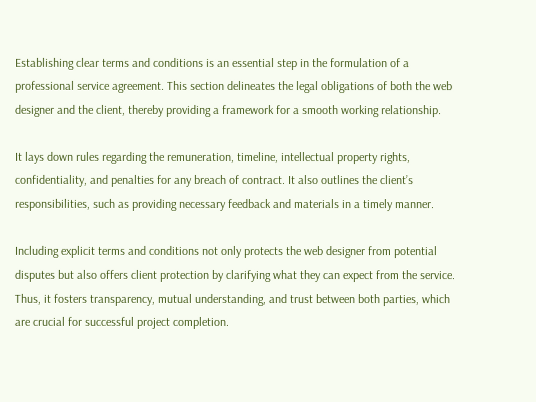Establishing clear terms and conditions is an essential step in the formulation of a professional service agreement. This section delineates the legal obligations of both the web designer and the client, thereby providing a framework for a smooth working relationship.

It lays down rules regarding the remuneration, timeline, intellectual property rights, confidentiality, and penalties for any breach of contract. It also outlines the client’s responsibilities, such as providing necessary feedback and materials in a timely manner.

Including explicit terms and conditions not only protects the web designer from potential disputes but also offers client protection by clarifying what they can expect from the service. Thus, it fosters transparency, mutual understanding, and trust between both parties, which are crucial for successful project completion.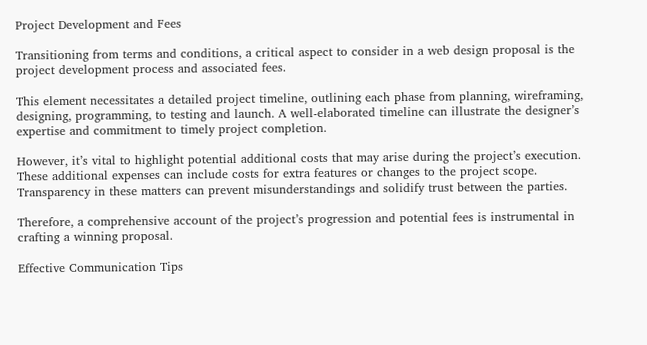Project Development and Fees

Transitioning from terms and conditions, a critical aspect to consider in a web design proposal is the project development process and associated fees.

This element necessitates a detailed project timeline, outlining each phase from planning, wireframing, designing, programming, to testing and launch. A well-elaborated timeline can illustrate the designer’s expertise and commitment to timely project completion.

However, it’s vital to highlight potential additional costs that may arise during the project’s execution. These additional expenses can include costs for extra features or changes to the project scope. Transparency in these matters can prevent misunderstandings and solidify trust between the parties.

Therefore, a comprehensive account of the project’s progression and potential fees is instrumental in crafting a winning proposal.

Effective Communication Tips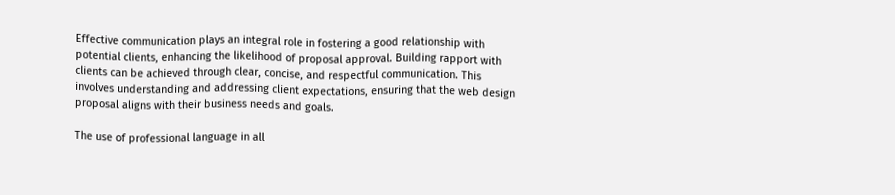Effective communication plays an integral role in fostering a good relationship with potential clients, enhancing the likelihood of proposal approval. Building rapport with clients can be achieved through clear, concise, and respectful communication. This involves understanding and addressing client expectations, ensuring that the web design proposal aligns with their business needs and goals.

The use of professional language in all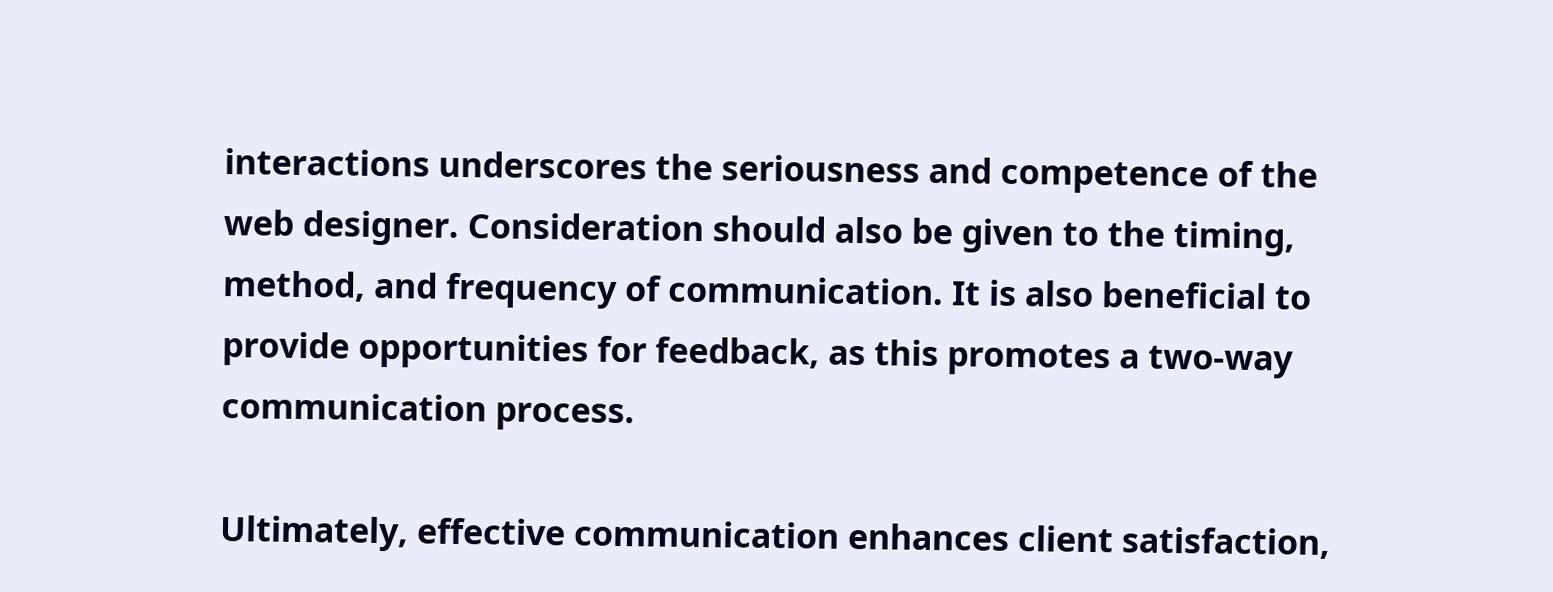interactions underscores the seriousness and competence of the web designer. Consideration should also be given to the timing, method, and frequency of communication. It is also beneficial to provide opportunities for feedback, as this promotes a two-way communication process.

Ultimately, effective communication enhances client satisfaction,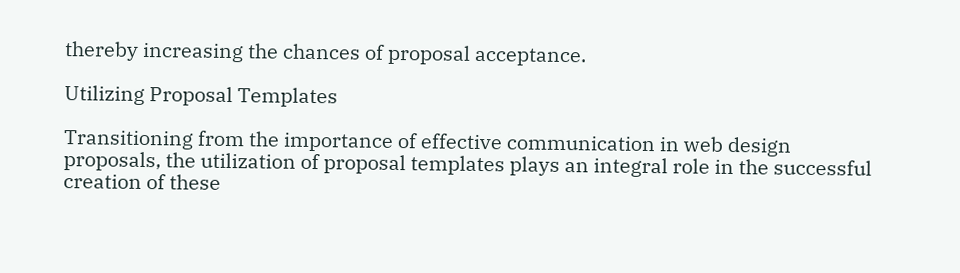thereby increasing the chances of proposal acceptance.

Utilizing Proposal Templates

Transitioning from the importance of effective communication in web design proposals, the utilization of proposal templates plays an integral role in the successful creation of these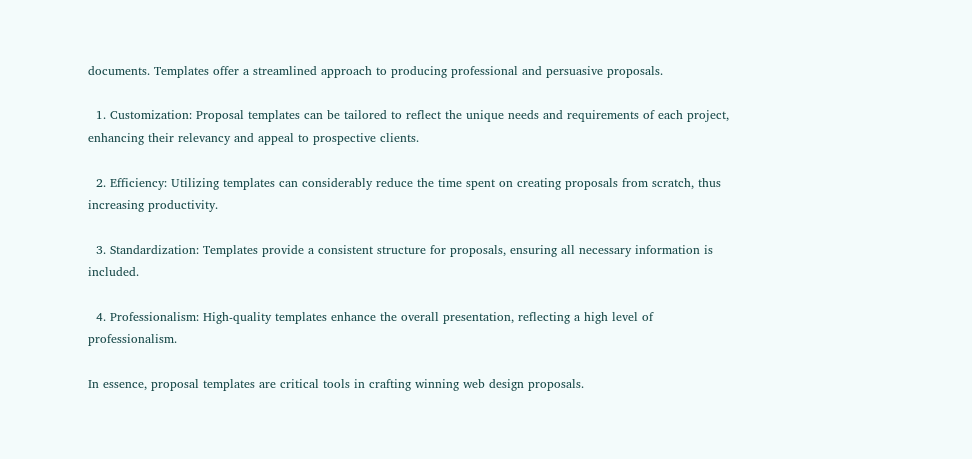documents. Templates offer a streamlined approach to producing professional and persuasive proposals.

  1. Customization: Proposal templates can be tailored to reflect the unique needs and requirements of each project, enhancing their relevancy and appeal to prospective clients.

  2. Efficiency: Utilizing templates can considerably reduce the time spent on creating proposals from scratch, thus increasing productivity.

  3. Standardization: Templates provide a consistent structure for proposals, ensuring all necessary information is included.

  4. Professionalism: High-quality templates enhance the overall presentation, reflecting a high level of professionalism.

In essence, proposal templates are critical tools in crafting winning web design proposals.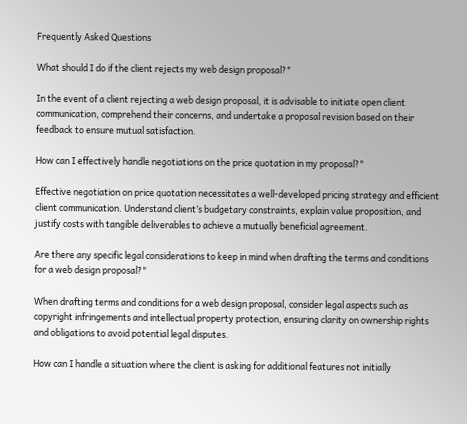Frequently Asked Questions

What should I do if the client rejects my web design proposal?"

In the event of a client rejecting a web design proposal, it is advisable to initiate open client communication, comprehend their concerns, and undertake a proposal revision based on their feedback to ensure mutual satisfaction.

How can I effectively handle negotiations on the price quotation in my proposal?"

Effective negotiation on price quotation necessitates a well-developed pricing strategy and efficient client communication. Understand client’s budgetary constraints, explain value proposition, and justify costs with tangible deliverables to achieve a mutually beneficial agreement.

Are there any specific legal considerations to keep in mind when drafting the terms and conditions for a web design proposal?"

When drafting terms and conditions for a web design proposal, consider legal aspects such as copyright infringements and intellectual property protection, ensuring clarity on ownership rights and obligations to avoid potential legal disputes.

How can I handle a situation where the client is asking for additional features not initially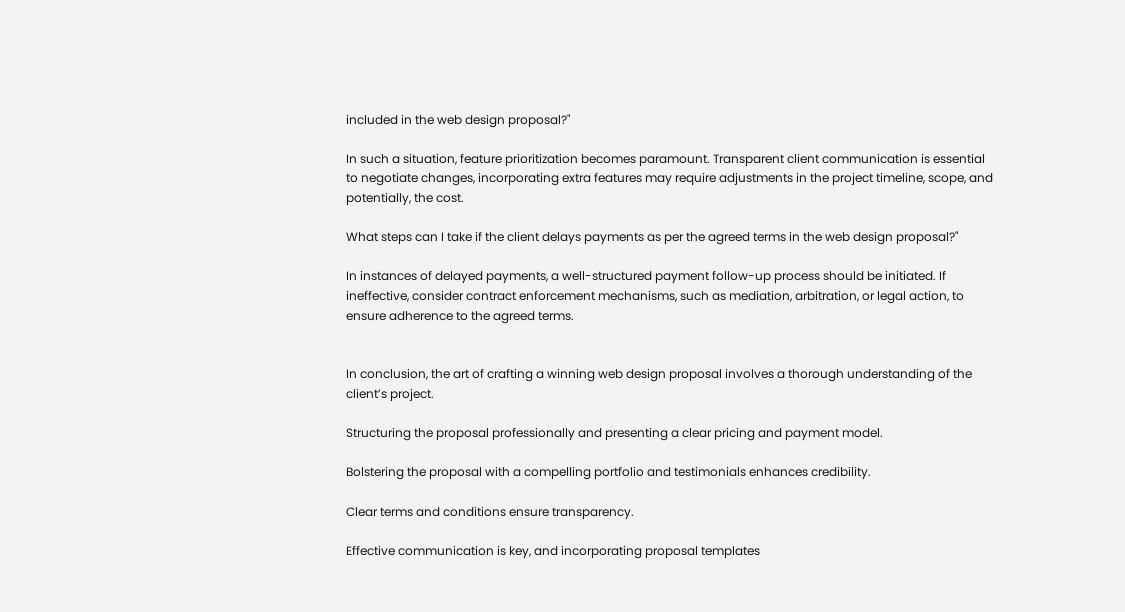included in the web design proposal?"

In such a situation, feature prioritization becomes paramount. Transparent client communication is essential to negotiate changes, incorporating extra features may require adjustments in the project timeline, scope, and potentially, the cost.

What steps can I take if the client delays payments as per the agreed terms in the web design proposal?"

In instances of delayed payments, a well-structured payment follow-up process should be initiated. If ineffective, consider contract enforcement mechanisms, such as mediation, arbitration, or legal action, to ensure adherence to the agreed terms.


In conclusion, the art of crafting a winning web design proposal involves a thorough understanding of the client’s project.

Structuring the proposal professionally and presenting a clear pricing and payment model.

Bolstering the proposal with a compelling portfolio and testimonials enhances credibility.

Clear terms and conditions ensure transparency.

Effective communication is key, and incorporating proposal templates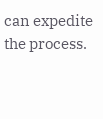can expedite the process.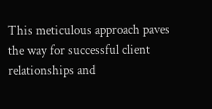This meticulous approach paves the way for successful client relationships and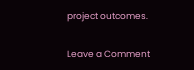project outcomes.

Leave a Comment